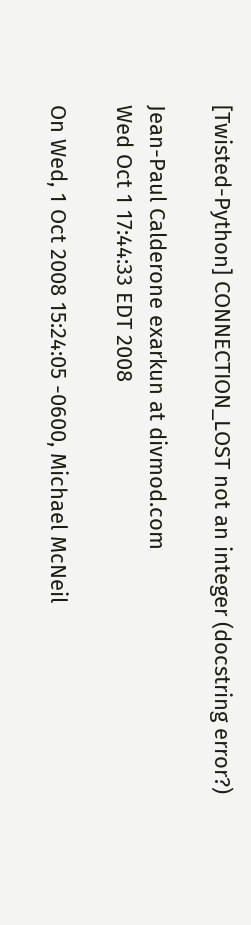[Twisted-Python] CONNECTION_LOST not an integer (docstring error?)

Jean-Paul Calderone exarkun at divmod.com
Wed Oct 1 17:44:33 EDT 2008

On Wed, 1 Oct 2008 15:24:05 -0600, Michael McNeil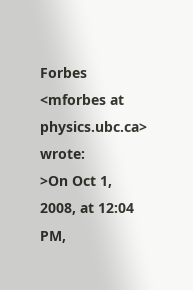Forbes <mforbes at physics.ubc.ca> wrote:
>On Oct 1, 2008, at 12:04 PM,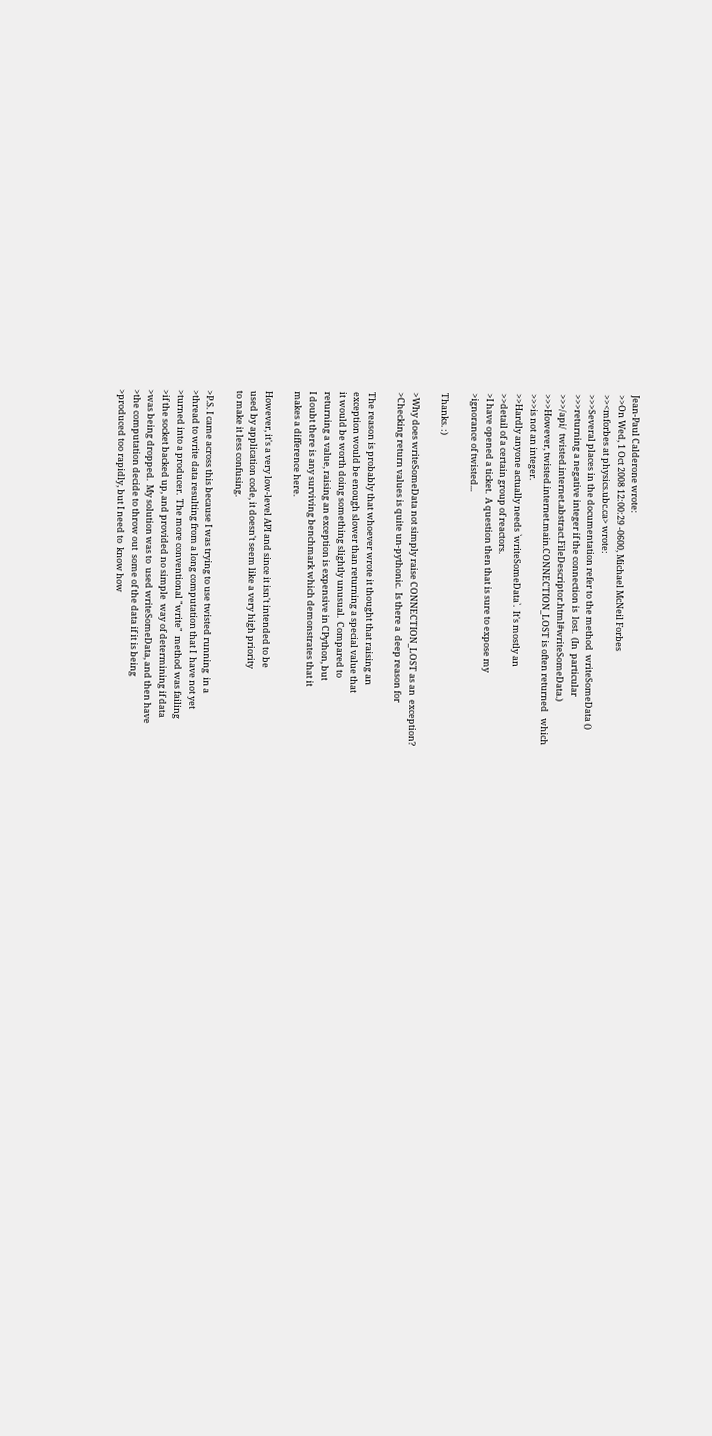Jean-Paul Calderone wrote:
>>On Wed, 1 Oct 2008 12:00:29 -0600, Michael McNeil Forbes
>><mforbes at physics.ubc.ca> wrote:
>>>Several places in the documentation refer to the method  writeSomeData ()
>>>returning a negative integer if the connection is  lost.  (In  particular
>>>/api/  twisted.internet.abstract.FileDescriptor.html#writeSomeData.)
>>>However, twisted.internet.main.CONNECTION_LOST is often returned   which
>>>is not an integer.
>>Hardly anyone actually needs `writeSomeData`.  It's mostly an
>>detail of a certain group of reactors.
>I have opened a ticket.  A question then that is sure to expose my
>ignorance of twisted...

Thanks. :)

>Why does writeSomeData not simply raise CONNECTION_LOST as an  exception?
>Checking return values is quite un-pythonic.  Is there a  deep reason for

The reason is probably that whoever wrote it thought that raising an
exception would be enough slower than returning a special value that
it would be worth doing something slightly unusual.  Compared to
returning a value, raising an exception is expensive in CPython, but
I doubt there is any surviving benchmark which demonstrates that it
makes a difference here.

However, it's a very low-level API and since it isn't intended to be
used by application code, it doesn't seem like a very high priority
to make it less confusing.

>P.S. I came across this because I was trying to use twisted running  in a
>thread to write data resulting from a long computation that I  have not yet
>turned into a producer.  The more conventional "write"  method was failing
>if the socket backed up, and provided no simple  way of determining if data
>was being dropped.  My solution was to  used writeSomeData, and then have
>the computation decide to throw out  some of the data if it is being
>produced too rapidly, but I need to  know how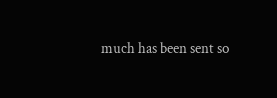much has been sent so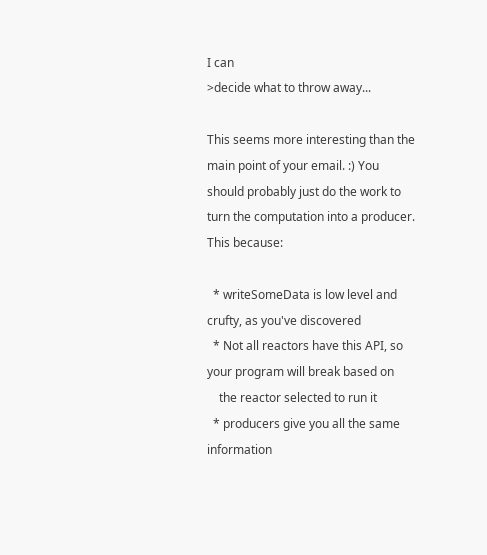I can
>decide what to throw away...

This seems more interesting than the main point of your email. :) You
should probably just do the work to turn the computation into a producer.
This because:

  * writeSomeData is low level and crufty, as you've discovered
  * Not all reactors have this API, so your program will break based on
    the reactor selected to run it
  * producers give you all the same information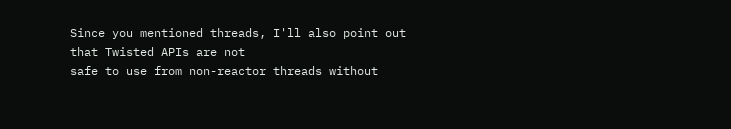Since you mentioned threads, I'll also point out that Twisted APIs are not
safe to use from non-reactor threads without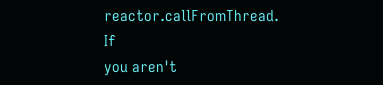reactor.callFromThread.  If
you aren't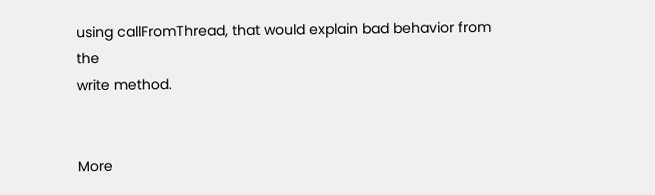using callFromThread, that would explain bad behavior from the
write method.


More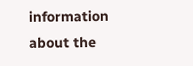information about the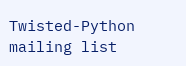Twisted-Python mailing list